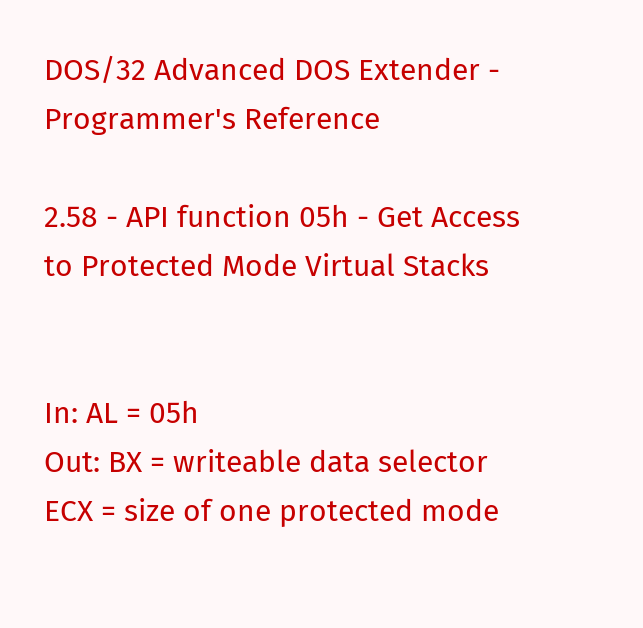DOS/32 Advanced DOS Extender - Programmer's Reference

2.58 - API function 05h - Get Access to Protected Mode Virtual Stacks


In: AL = 05h
Out: BX = writeable data selector
ECX = size of one protected mode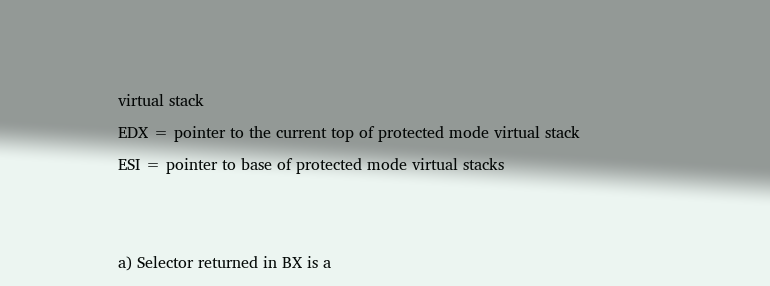virtual stack
EDX = pointer to the current top of protected mode virtual stack
ESI = pointer to base of protected mode virtual stacks


a) Selector returned in BX is a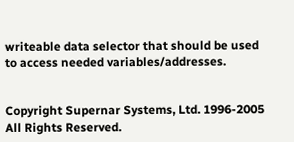writeable data selector that should be used to access needed variables/addresses.


Copyright Supernar Systems, Ltd. 1996-2005
All Rights Reserved.